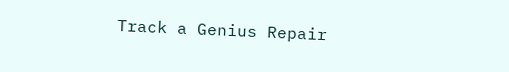Track a Genius Repair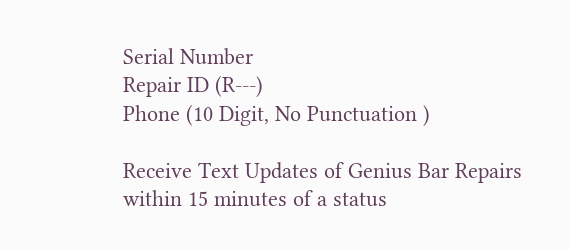Serial Number
Repair ID (R---)
Phone (10 Digit, No Punctuation )

Receive Text Updates of Genius Bar Repairs within 15 minutes of a status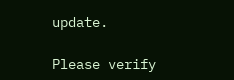update.

Please verify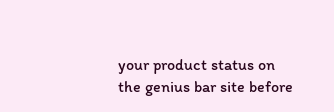your product status on the genius bar site before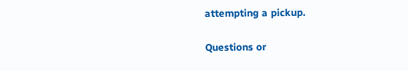attempting a pickup.

Questions or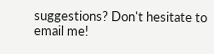suggestions? Don't hesitate to email me!